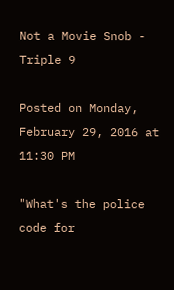Not a Movie Snob - Triple 9

Posted on Monday, February 29, 2016 at 11:30 PM

"What's the police code for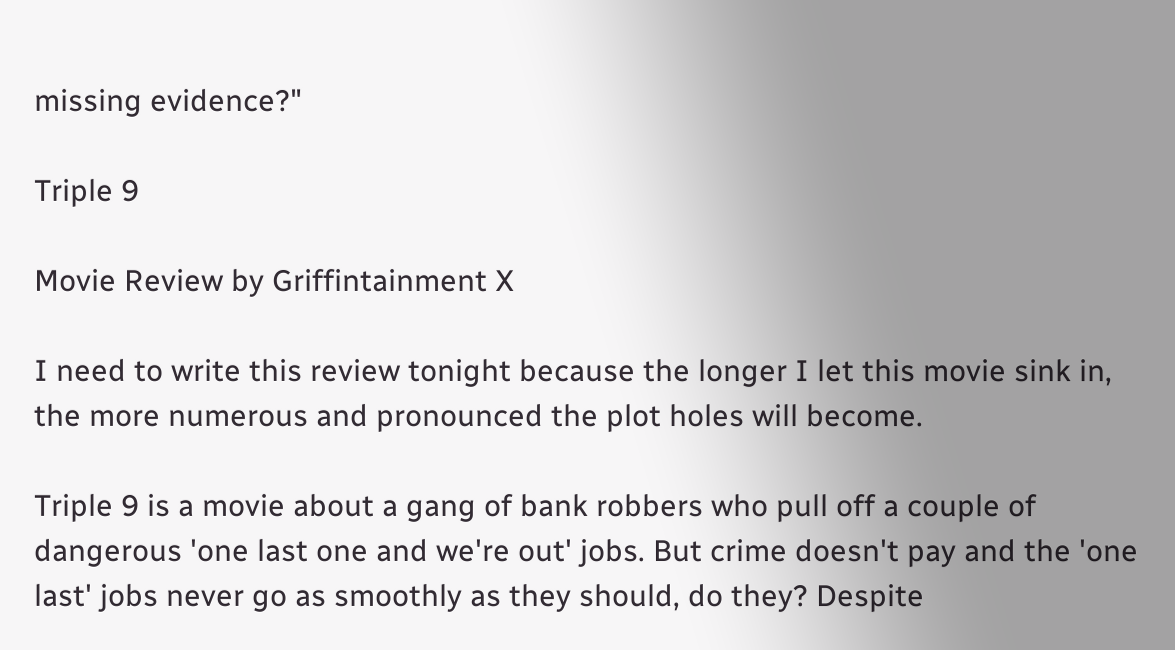missing evidence?"

Triple 9

Movie Review by Griffintainment X

I need to write this review tonight because the longer I let this movie sink in, the more numerous and pronounced the plot holes will become.

Triple 9 is a movie about a gang of bank robbers who pull off a couple of dangerous 'one last one and we're out' jobs. But crime doesn't pay and the 'one last' jobs never go as smoothly as they should, do they? Despite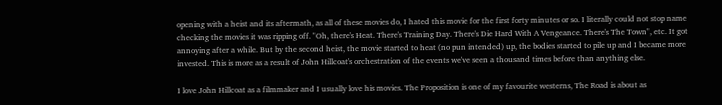opening with a heist and its aftermath, as all of these movies do, I hated this movie for the first forty minutes or so. I literally could not stop name checking the movies it was ripping off. "Oh, there's Heat. There's Training Day. There's Die Hard With A Vengeance. There's The Town", etc. It got annoying after a while. But by the second heist, the movie started to heat (no pun intended) up, the bodies started to pile up and I became more invested. This is more as a result of John Hillcoat's orchestration of the events we've seen a thousand times before than anything else.

I love John Hillcoat as a filmmaker and I usually love his movies. The Proposition is one of my favourite westerns, The Road is about as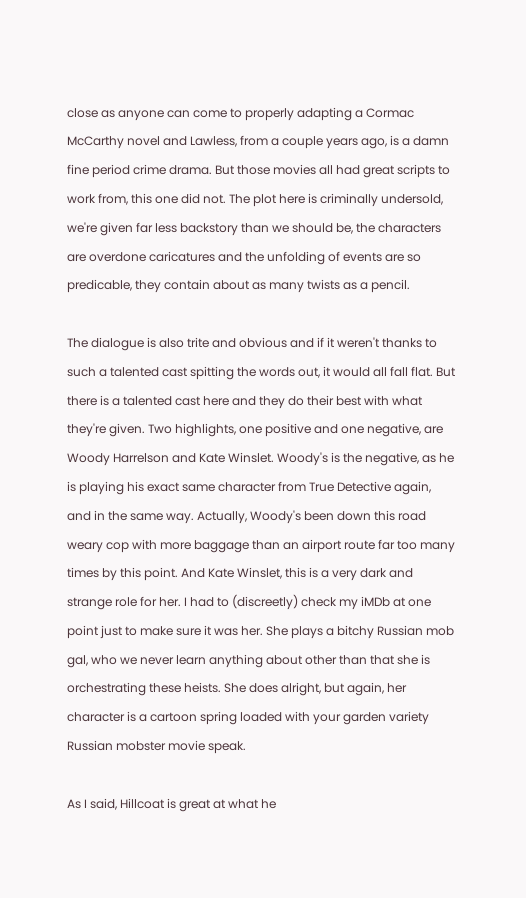close as anyone can come to properly adapting a Cormac McCarthy novel and Lawless, from a couple years ago, is a damn fine period crime drama. But those movies all had great scripts to work from, this one did not. The plot here is criminally undersold, we're given far less backstory than we should be, the characters are overdone caricatures and the unfolding of events are so predicable, they contain about as many twists as a pencil.

The dialogue is also trite and obvious and if it weren't thanks to such a talented cast spitting the words out, it would all fall flat. But there is a talented cast here and they do their best with what they're given. Two highlights, one positive and one negative, are Woody Harrelson and Kate Winslet. Woody's is the negative, as he is playing his exact same character from True Detective again, and in the same way. Actually, Woody's been down this road weary cop with more baggage than an airport route far too many times by this point. And Kate Winslet, this is a very dark and strange role for her. I had to (discreetly) check my iMDb at one point just to make sure it was her. She plays a bitchy Russian mob gal, who we never learn anything about other than that she is orchestrating these heists. She does alright, but again, her character is a cartoon spring loaded with your garden variety Russian mobster movie speak.

As I said, Hillcoat is great at what he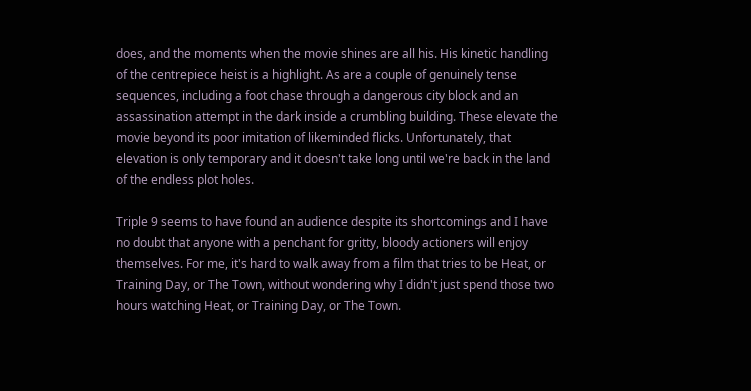does, and the moments when the movie shines are all his. His kinetic handling of the centrepiece heist is a highlight. As are a couple of genuinely tense sequences, including a foot chase through a dangerous city block and an assassination attempt in the dark inside a crumbling building. These elevate the movie beyond its poor imitation of likeminded flicks. Unfortunately, that elevation is only temporary and it doesn't take long until we're back in the land of the endless plot holes.

Triple 9 seems to have found an audience despite its shortcomings and I have no doubt that anyone with a penchant for gritty, bloody actioners will enjoy themselves. For me, it's hard to walk away from a film that tries to be Heat, or Training Day, or The Town, without wondering why I didn't just spend those two hours watching Heat, or Training Day, or The Town.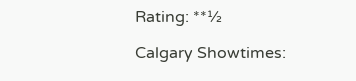Rating: **½

Calgary Showtimes: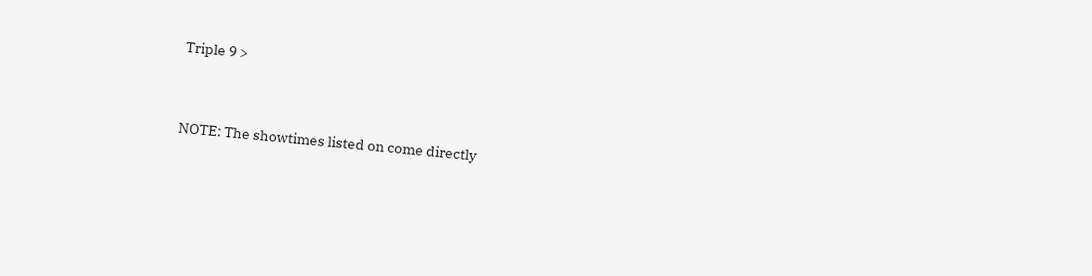Triple 9 >


NOTE: The showtimes listed on come directly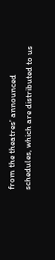from the theatres' announced schedules, which are distributed to us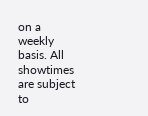on a weekly basis. All showtimes are subject to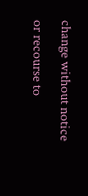change without notice or recourse to